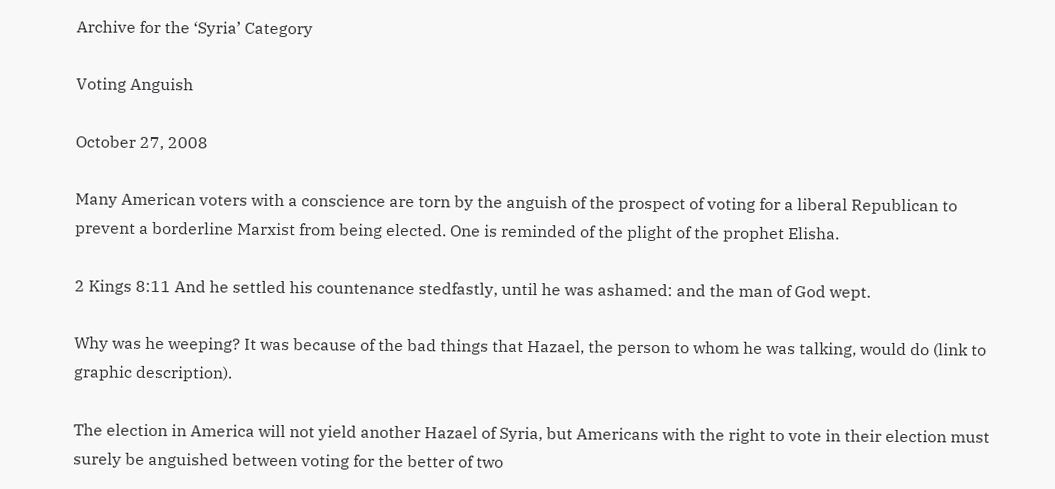Archive for the ‘Syria’ Category

Voting Anguish

October 27, 2008

Many American voters with a conscience are torn by the anguish of the prospect of voting for a liberal Republican to prevent a borderline Marxist from being elected. One is reminded of the plight of the prophet Elisha.

2 Kings 8:11 And he settled his countenance stedfastly, until he was ashamed: and the man of God wept.

Why was he weeping? It was because of the bad things that Hazael, the person to whom he was talking, would do (link to graphic description).

The election in America will not yield another Hazael of Syria, but Americans with the right to vote in their election must surely be anguished between voting for the better of two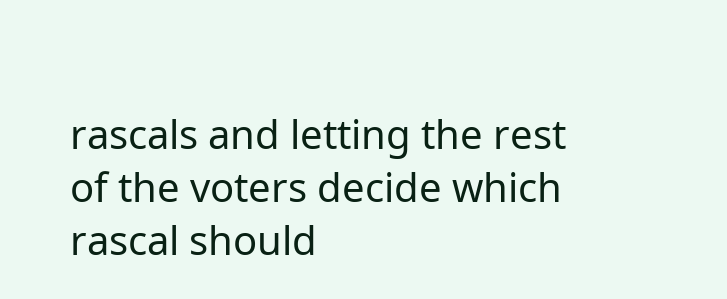rascals and letting the rest of the voters decide which rascal should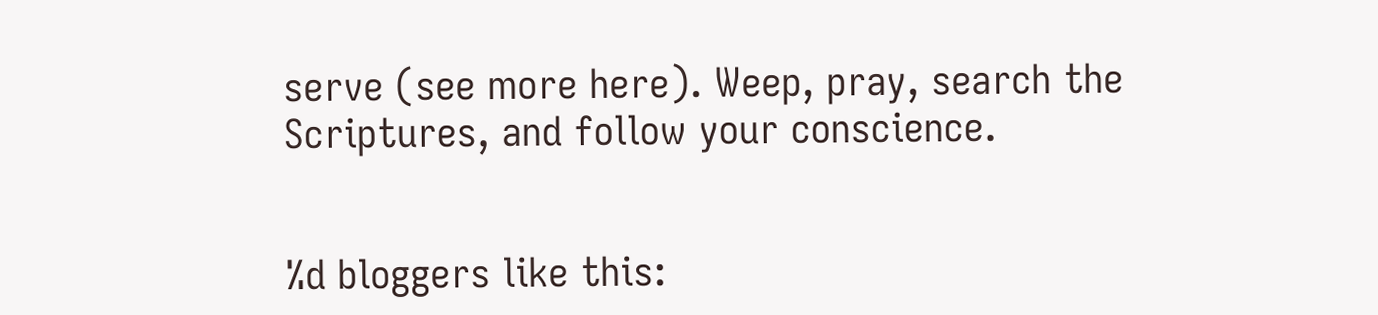serve (see more here). Weep, pray, search the Scriptures, and follow your conscience.


%d bloggers like this: